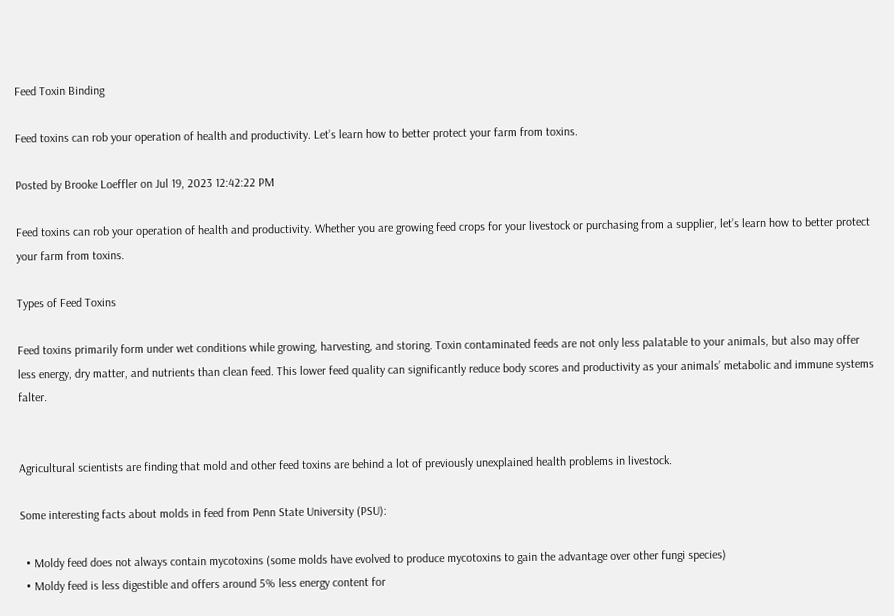Feed Toxin Binding

Feed toxins can rob your operation of health and productivity. Let’s learn how to better protect your farm from toxins.

Posted by Brooke Loeffler on Jul 19, 2023 12:42:22 PM

Feed toxins can rob your operation of health and productivity. Whether you are growing feed crops for your livestock or purchasing from a supplier, let’s learn how to better protect your farm from toxins.

Types of Feed Toxins

Feed toxins primarily form under wet conditions while growing, harvesting, and storing. Toxin contaminated feeds are not only less palatable to your animals, but also may offer less energy, dry matter, and nutrients than clean feed. This lower feed quality can significantly reduce body scores and productivity as your animals’ metabolic and immune systems falter.


Agricultural scientists are finding that mold and other feed toxins are behind a lot of previously unexplained health problems in livestock.

Some interesting facts about molds in feed from Penn State University (PSU):

  • Moldy feed does not always contain mycotoxins (some molds have evolved to produce mycotoxins to gain the advantage over other fungi species)
  • Moldy feed is less digestible and offers around 5% less energy content for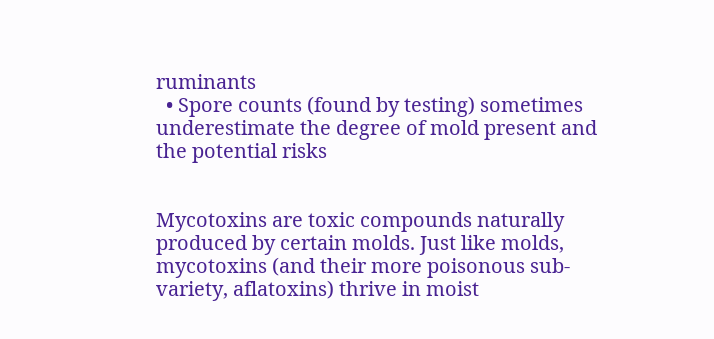ruminants
  • Spore counts (found by testing) sometimes underestimate the degree of mold present and the potential risks


Mycotoxins are toxic compounds naturally produced by certain molds. Just like molds, mycotoxins (and their more poisonous sub-variety, aflatoxins) thrive in moist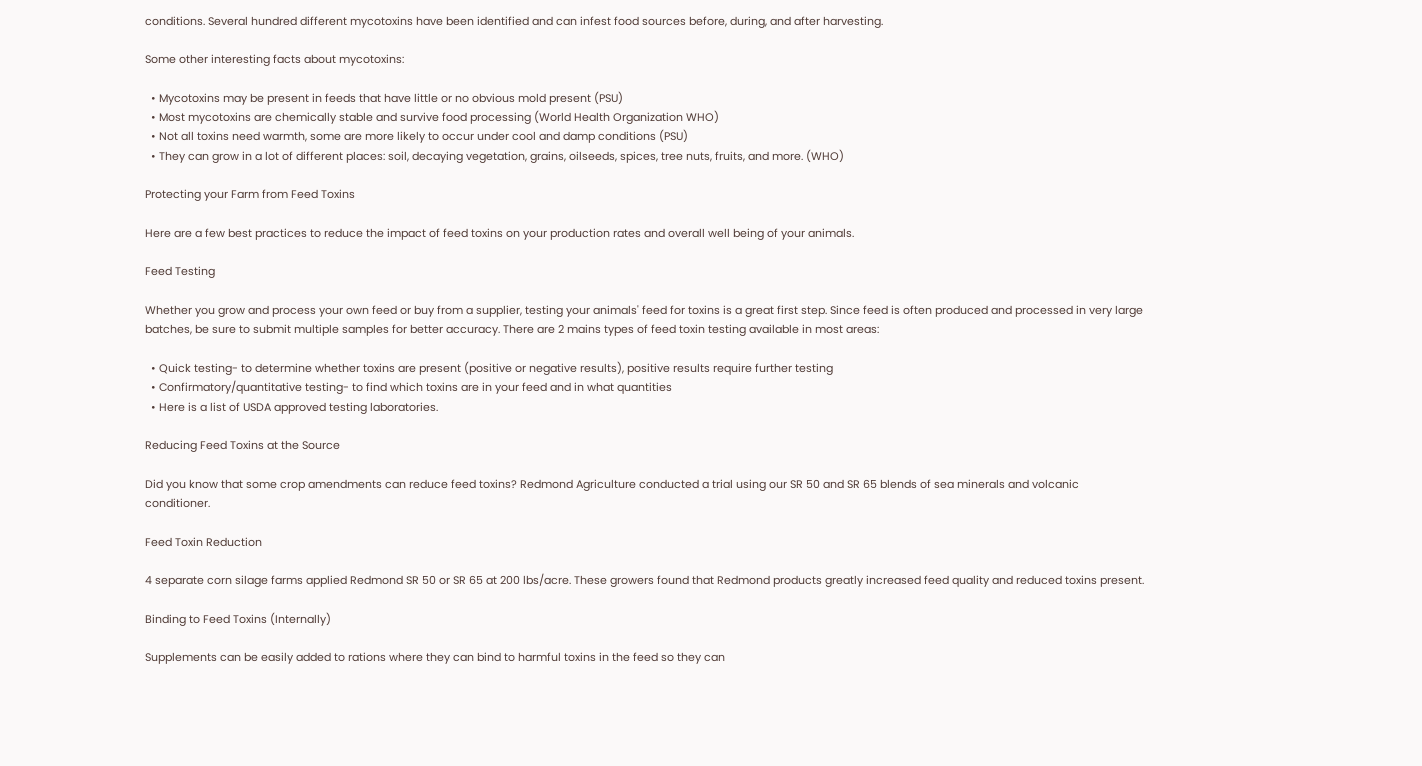conditions. Several hundred different mycotoxins have been identified and can infest food sources before, during, and after harvesting.

Some other interesting facts about mycotoxins:

  • Mycotoxins may be present in feeds that have little or no obvious mold present (PSU)
  • Most mycotoxins are chemically stable and survive food processing (World Health Organization WHO)
  • Not all toxins need warmth, some are more likely to occur under cool and damp conditions (PSU)
  • They can grow in a lot of different places: soil, decaying vegetation, grains, oilseeds, spices, tree nuts, fruits, and more. (WHO)

Protecting your Farm from Feed Toxins

Here are a few best practices to reduce the impact of feed toxins on your production rates and overall well being of your animals.

Feed Testing

Whether you grow and process your own feed or buy from a supplier, testing your animals' feed for toxins is a great first step. Since feed is often produced and processed in very large batches, be sure to submit multiple samples for better accuracy. There are 2 mains types of feed toxin testing available in most areas:

  • Quick testing- to determine whether toxins are present (positive or negative results), positive results require further testing
  • Confirmatory/quantitative testing- to find which toxins are in your feed and in what quantities
  • Here is a list of USDA approved testing laboratories.

Reducing Feed Toxins at the Source

Did you know that some crop amendments can reduce feed toxins? Redmond Agriculture conducted a trial using our SR 50 and SR 65 blends of sea minerals and volcanic conditioner.

Feed Toxin Reduction

4 separate corn silage farms applied Redmond SR 50 or SR 65 at 200 lbs/acre. These growers found that Redmond products greatly increased feed quality and reduced toxins present.

Binding to Feed Toxins (Internally)

Supplements can be easily added to rations where they can bind to harmful toxins in the feed so they can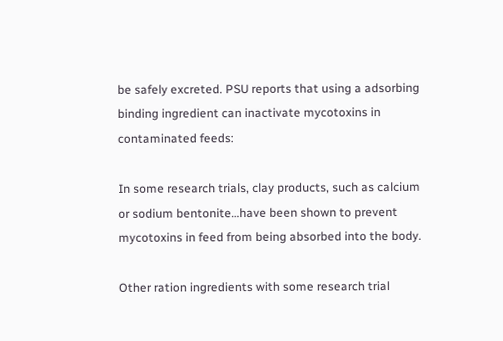be safely excreted. PSU reports that using a adsorbing binding ingredient can inactivate mycotoxins in contaminated feeds:

In some research trials, clay products, such as calcium or sodium bentonite…have been shown to prevent mycotoxins in feed from being absorbed into the body.

Other ration ingredients with some research trial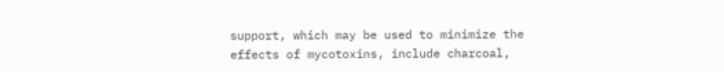support, which may be used to minimize the effects of mycotoxins, include charcoal,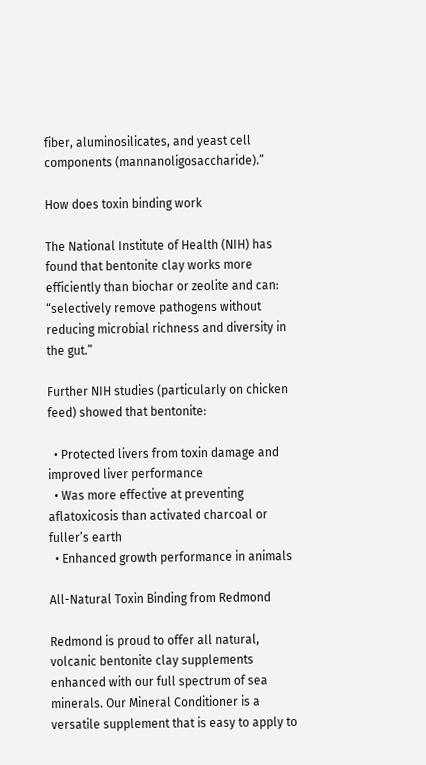fiber, aluminosilicates, and yeast cell components (mannanoligosaccharide).”

How does toxin binding work

The National Institute of Health (NIH) has found that bentonite clay works more efficiently than biochar or zeolite and can: “selectively remove pathogens without reducing microbial richness and diversity in the gut.”

Further NIH studies (particularly on chicken feed) showed that bentonite:

  • Protected livers from toxin damage and improved liver performance
  • Was more effective at preventing aflatoxicosis than activated charcoal or fuller’s earth
  • Enhanced growth performance in animals

All-Natural Toxin Binding from Redmond

Redmond is proud to offer all natural, volcanic bentonite clay supplements enhanced with our full spectrum of sea minerals. Our Mineral Conditioner is a versatile supplement that is easy to apply to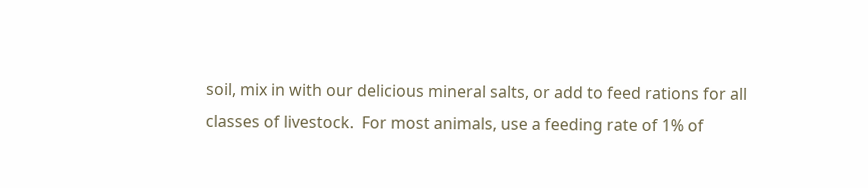soil, mix in with our delicious mineral salts, or add to feed rations for all classes of livestock.  For most animals, use a feeding rate of 1% of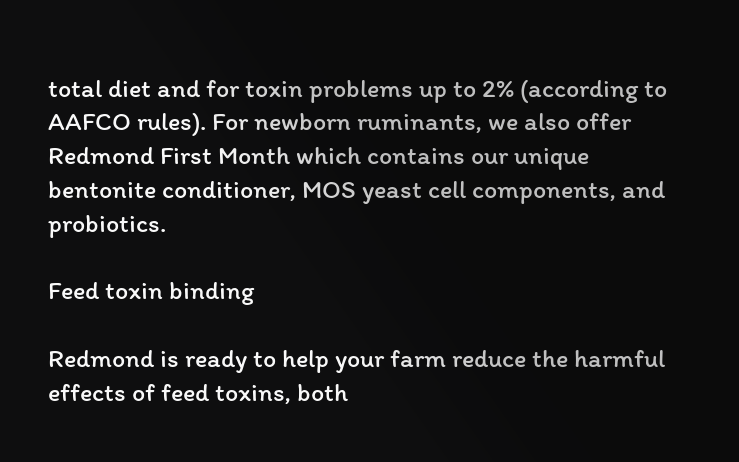total diet and for toxin problems up to 2% (according to AAFCO rules). For newborn ruminants, we also offer Redmond First Month which contains our unique bentonite conditioner, MOS yeast cell components, and probiotics.

Feed toxin binding

Redmond is ready to help your farm reduce the harmful effects of feed toxins, both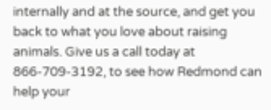internally and at the source, and get you back to what you love about raising animals. Give us a call today at 866-709-3192, to see how Redmond can help your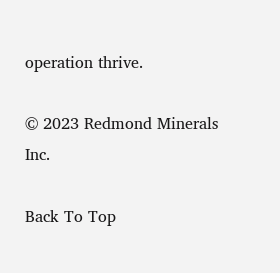operation thrive.

© 2023 Redmond Minerals Inc.

Back To Top